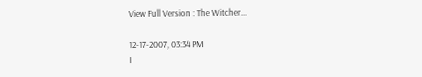View Full Version : The Witcher...

12-17-2007, 03:34 PM
I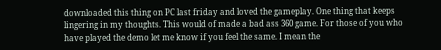downloaded this thing on PC last friday and loved the gameplay. One thing that keeps lingering in my thoughts. This would of made a bad ass 360 game. For those of you who have played the demo let me know if you feel the same. I mean the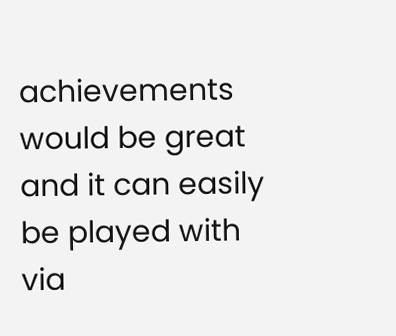achievements would be great and it can easily be played with via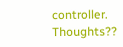controller. Thoughts??